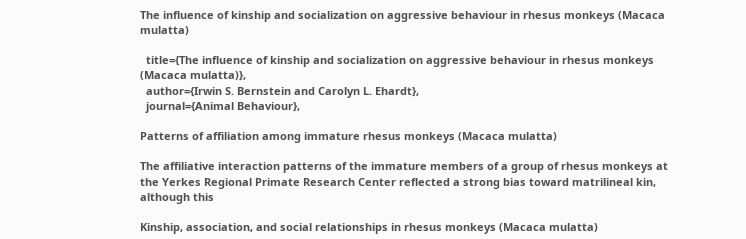The influence of kinship and socialization on aggressive behaviour in rhesus monkeys (Macaca mulatta)

  title={The influence of kinship and socialization on aggressive behaviour in rhesus monkeys (Macaca mulatta)},
  author={Irwin S. Bernstein and Carolyn L. Ehardt},
  journal={Animal Behaviour},

Patterns of affiliation among immature rhesus monkeys (Macaca mulatta)

The affiliative interaction patterns of the immature members of a group of rhesus monkeys at the Yerkes Regional Primate Research Center reflected a strong bias toward matrilineal kin, although this

Kinship, association, and social relationships in rhesus monkeys (Macaca mulatta)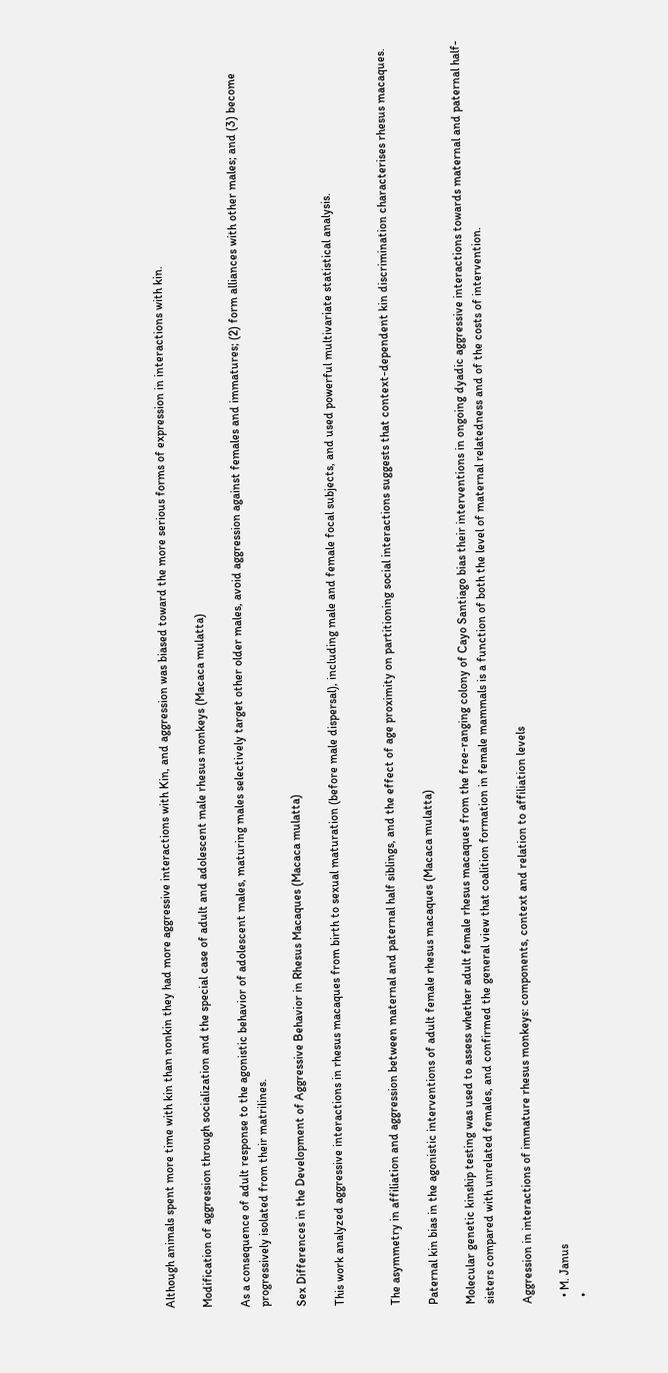Although animals spent more time with kin than nonkin they had more aggressive interactions with Kin, and aggression was biased toward the more serious forms of expression in interactions with kin.

Modification of aggression through socialization and the special case of adult and adolescent male rhesus monkeys (Macaca mulatta)

As a consequence of adult response to the agonistic behavior of adolescent males, maturing males selectively target other older males, avoid aggression against females and immatures; (2) form alliances with other males; and (3) become progressively isolated from their matrilines.

Sex Differences in the Development of Aggressive Behavior in Rhesus Macaques (Macaca mulatta)

This work analyzed aggressive interactions in rhesus macaques from birth to sexual maturation (before male dispersal), including male and female focal subjects, and used powerful multivariate statistical analysis.


The asymmetry in affiliation and aggression between maternal and paternal half siblings, and the effect of age proximity on partitioning social interactions suggests that context-dependent kin discrimination characterises rhesus macaques.

Paternal kin bias in the agonistic interventions of adult female rhesus macaques (Macaca mulatta)

Molecular genetic kinship testing was used to assess whether adult female rhesus macaques from the free-ranging colony of Cayo Santiago bias their interventions in ongoing dyadic aggressive interactions towards maternal and paternal half-sisters compared with unrelated females, and confirmed the general view that coalition formation in female mammals is a function of both the level of maternal relatedness and of the costs of intervention.

Aggression in interactions of immature rhesus monkeys: components, context and relation to affiliation levels

  • M. Janus
  •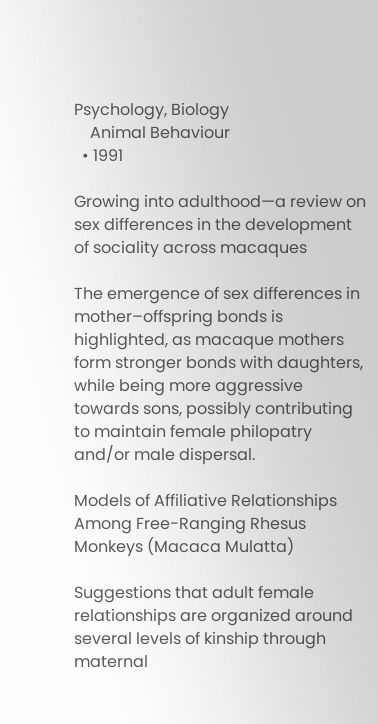Psychology, Biology
    Animal Behaviour
  • 1991

Growing into adulthood—a review on sex differences in the development of sociality across macaques

The emergence of sex differences in mother–offspring bonds is highlighted, as macaque mothers form stronger bonds with daughters, while being more aggressive towards sons, possibly contributing to maintain female philopatry and/or male dispersal.

Models of Affiliative Relationships Among Free-Ranging Rhesus Monkeys (Macaca Mulatta)

Suggestions that adult female relationships are organized around several levels of kinship through maternal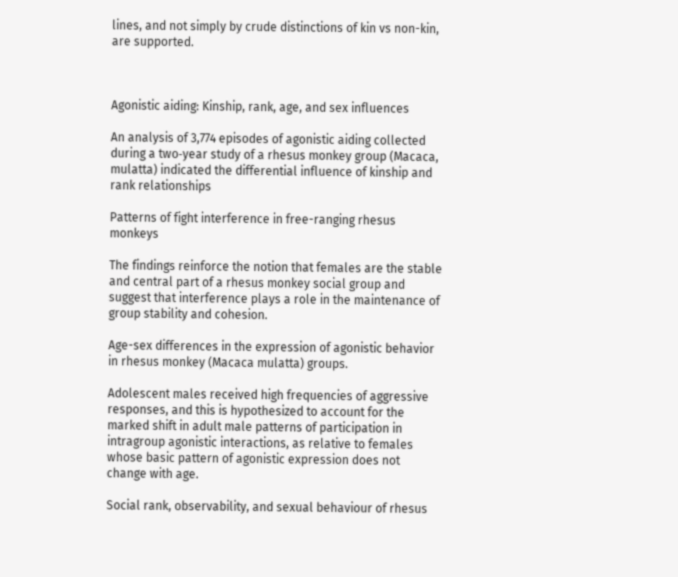lines, and not simply by crude distinctions of kin vs non-kin, are supported.



Agonistic aiding: Kinship, rank, age, and sex influences

An analysis of 3,774 episodes of agonistic aiding collected during a two‐year study of a rhesus monkey group (Macaca, mulatta) indicated the differential influence of kinship and rank relationships

Patterns of fight interference in free-ranging rhesus monkeys

The findings reinforce the notion that females are the stable and central part of a rhesus monkey social group and suggest that interference plays a role in the maintenance of group stability and cohesion.

Age-sex differences in the expression of agonistic behavior in rhesus monkey (Macaca mulatta) groups.

Adolescent males received high frequencies of aggressive responses, and this is hypothesized to account for the marked shift in adult male patterns of participation in intragroup agonistic interactions, as relative to females whose basic pattern of agonistic expression does not change with age.

Social rank, observability, and sexual behaviour of rhesus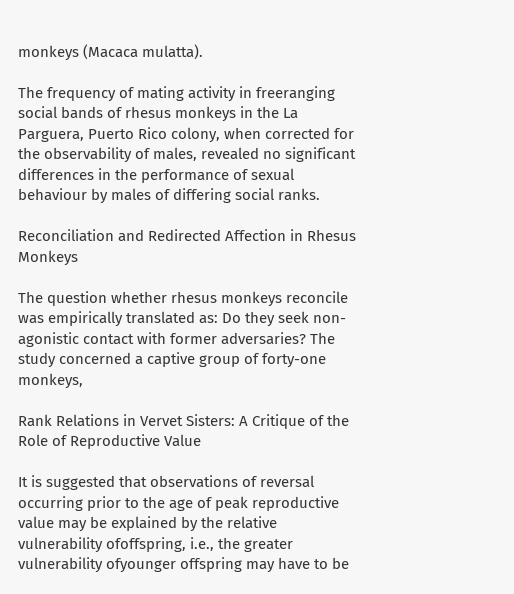monkeys (Macaca mulatta).

The frequency of mating activity in freeranging social bands of rhesus monkeys in the La Parguera, Puerto Rico colony, when corrected for the observability of males, revealed no significant differences in the performance of sexual behaviour by males of differing social ranks.

Reconciliation and Redirected Affection in Rhesus Monkeys

The question whether rhesus monkeys reconcile was empirically translated as: Do they seek non-agonistic contact with former adversaries? The study concerned a captive group of forty-one monkeys,

Rank Relations in Vervet Sisters: A Critique of the Role of Reproductive Value

It is suggested that observations of reversal occurring prior to the age of peak reproductive value may be explained by the relative vulnerability ofoffspring, i.e., the greater vulnerability ofyounger offspring may have to be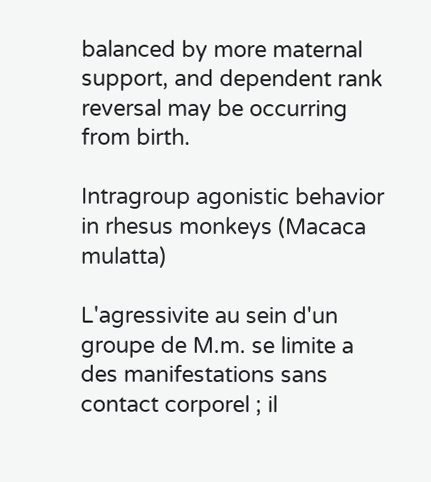balanced by more maternal support, and dependent rank reversal may be occurring from birth.

Intragroup agonistic behavior in rhesus monkeys (Macaca mulatta)

L'agressivite au sein d'un groupe de M.m. se limite a des manifestations sans contact corporel ; il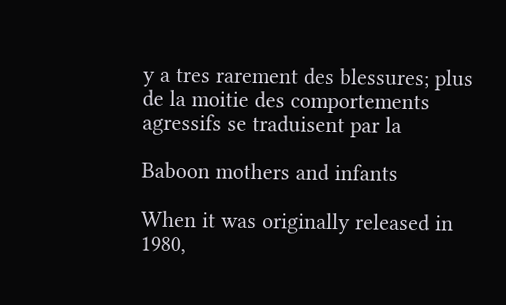y a tres rarement des blessures; plus de la moitie des comportements agressifs se traduisent par la

Baboon mothers and infants

When it was originally released in 1980,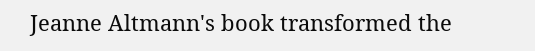Jeanne Altmann's book transformed the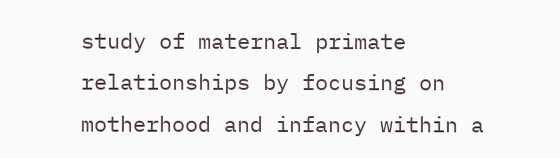study of maternal primate relationships by focusing on motherhood and infancy within a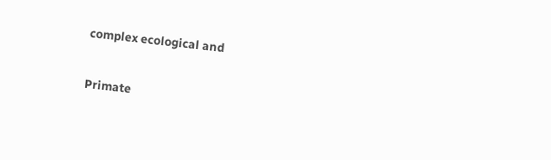complex ecological and

Primate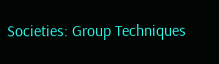Societies: Group Techniques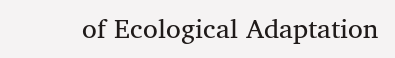of Ecological Adaptation